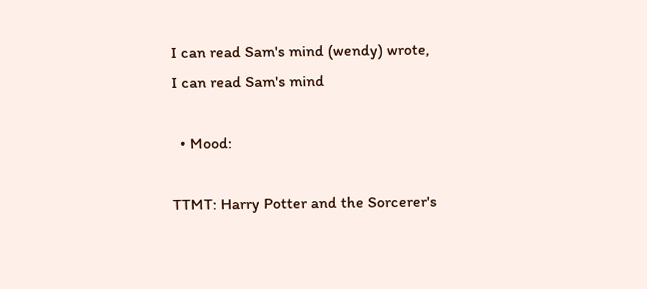I can read Sam's mind (wendy) wrote,
I can read Sam's mind

  • Mood:

TTMT: Harry Potter and the Sorcerer's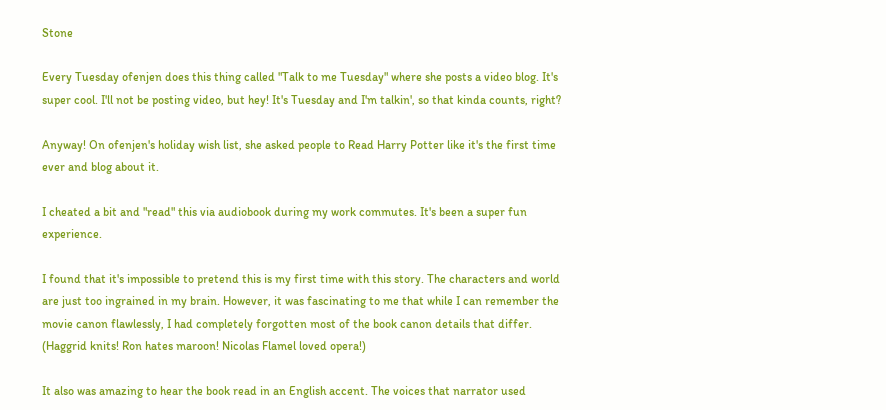Stone

Every Tuesday ofenjen does this thing called "Talk to me Tuesday" where she posts a video blog. It's super cool. I'll not be posting video, but hey! It's Tuesday and I'm talkin', so that kinda counts, right?

Anyway! On ofenjen's holiday wish list, she asked people to Read Harry Potter like it's the first time ever and blog about it.

I cheated a bit and "read" this via audiobook during my work commutes. It's been a super fun experience.

I found that it's impossible to pretend this is my first time with this story. The characters and world are just too ingrained in my brain. However, it was fascinating to me that while I can remember the movie canon flawlessly, I had completely forgotten most of the book canon details that differ. (Haggrid knits! Ron hates maroon! Nicolas Flamel loved opera!)

It also was amazing to hear the book read in an English accent. The voices that narrator used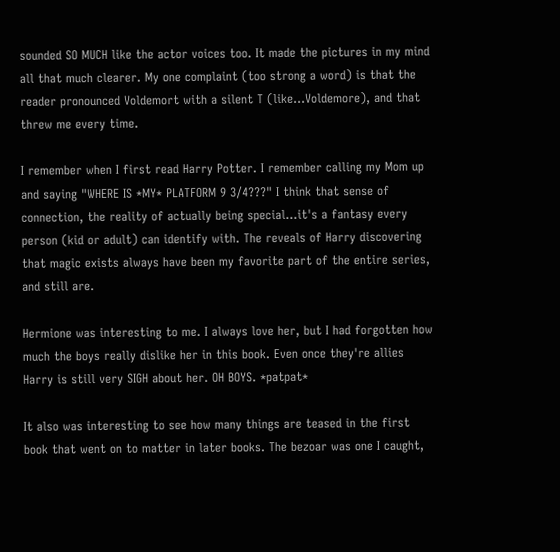sounded SO MUCH like the actor voices too. It made the pictures in my mind all that much clearer. My one complaint (too strong a word) is that the reader pronounced Voldemort with a silent T (like...Voldemore), and that threw me every time.

I remember when I first read Harry Potter. I remember calling my Mom up and saying "WHERE IS *MY* PLATFORM 9 3/4???" I think that sense of connection, the reality of actually being special...it's a fantasy every person (kid or adult) can identify with. The reveals of Harry discovering that magic exists always have been my favorite part of the entire series, and still are.

Hermione was interesting to me. I always love her, but I had forgotten how much the boys really dislike her in this book. Even once they're allies Harry is still very SIGH about her. OH BOYS. *patpat*

It also was interesting to see how many things are teased in the first book that went on to matter in later books. The bezoar was one I caught,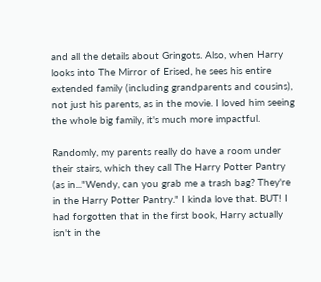and all the details about Gringots. Also, when Harry looks into The Mirror of Erised, he sees his entire extended family (including grandparents and cousins), not just his parents, as in the movie. I loved him seeing the whole big family, it's much more impactful.

Randomly, my parents really do have a room under their stairs, which they call The Harry Potter Pantry (as in..."Wendy, can you grab me a trash bag? They're in the Harry Potter Pantry." I kinda love that. BUT! I had forgotten that in the first book, Harry actually isn't in the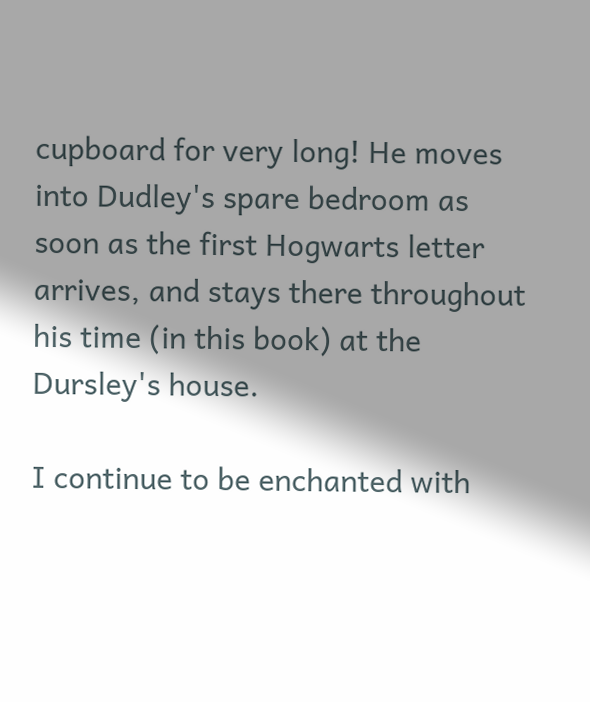cupboard for very long! He moves into Dudley's spare bedroom as soon as the first Hogwarts letter arrives, and stays there throughout his time (in this book) at the Dursley's house.

I continue to be enchanted with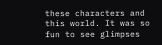these characters and this world. It was so fun to see glimpses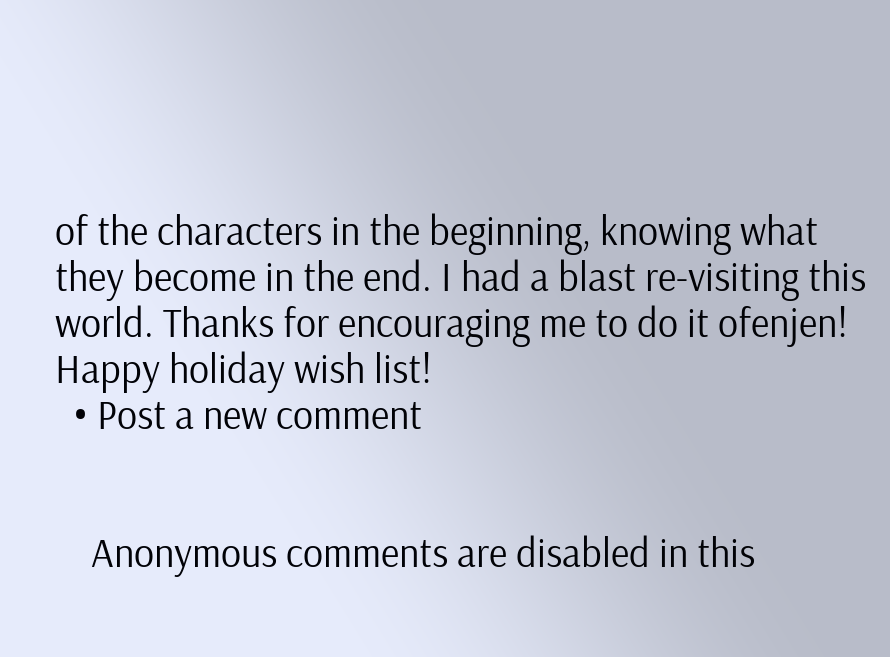of the characters in the beginning, knowing what they become in the end. I had a blast re-visiting this world. Thanks for encouraging me to do it ofenjen! Happy holiday wish list!
  • Post a new comment


    Anonymous comments are disabled in this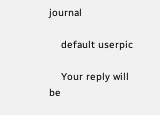journal

    default userpic

    Your reply will be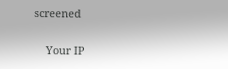screened

    Your IP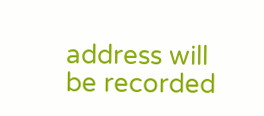address will be recorded